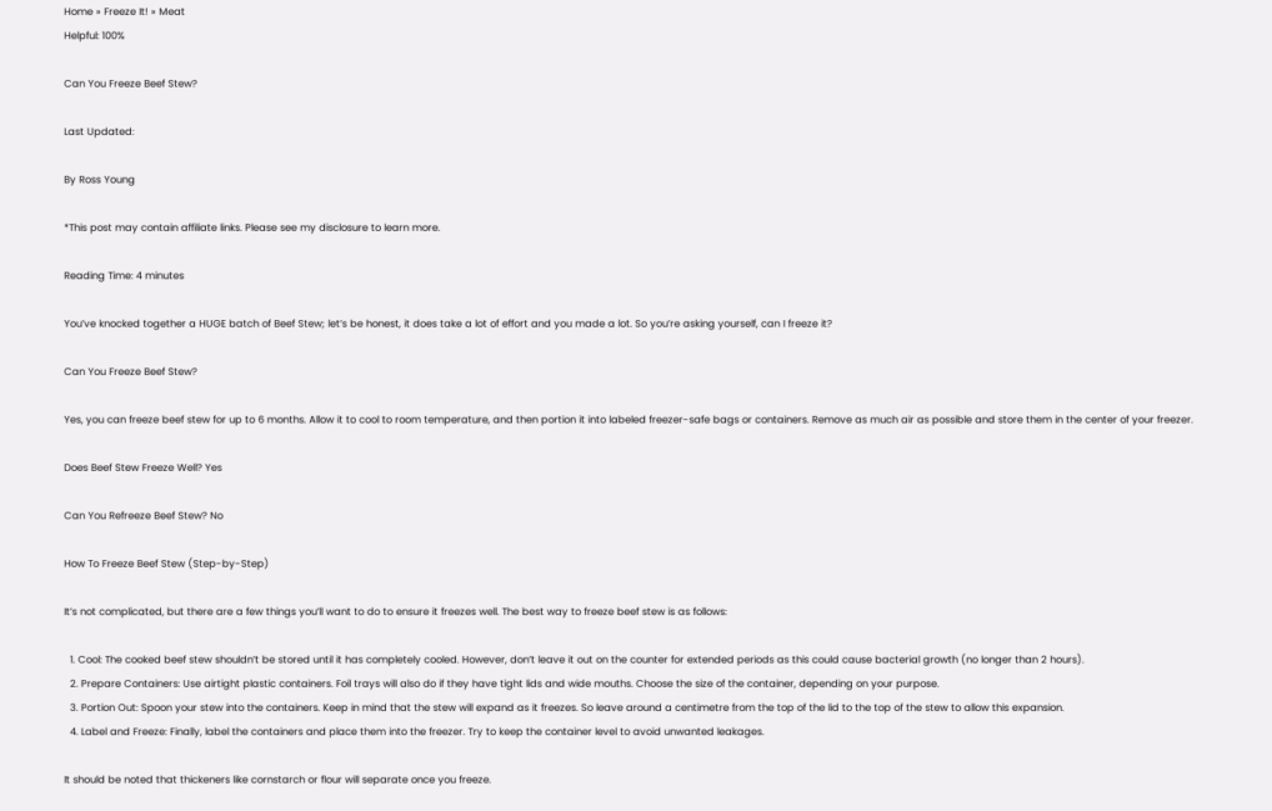Home » Freeze It! » Meat
Helpful: 100%

Can You Freeze Beef Stew?

Last Updated:

By Ross Young

*This post may contain affiliate links. Please see my disclosure to learn more.

Reading Time: 4 minutes

You’ve knocked together a HUGE batch of Beef Stew; let’s be honest, it does take a lot of effort and you made a lot. So you’re asking yourself, can I freeze it?

Can You Freeze Beef Stew?

Yes, you can freeze beef stew for up to 6 months. Allow it to cool to room temperature, and then portion it into labeled freezer-safe bags or containers. Remove as much air as possible and store them in the center of your freezer.

Does Beef Stew Freeze Well? Yes

Can You Refreeze Beef Stew? No

How To Freeze Beef Stew (Step-by-Step)

It’s not complicated, but there are a few things you’ll want to do to ensure it freezes well. The best way to freeze beef stew is as follows:

  1. Cool: The cooked beef stew shouldn’t be stored until it has completely cooled. However, don’t leave it out on the counter for extended periods as this could cause bacterial growth (no longer than 2 hours).
  2. Prepare Containers: Use airtight plastic containers. Foil trays will also do if they have tight lids and wide mouths. Choose the size of the container, depending on your purpose.
  3. Portion Out: Spoon your stew into the containers. Keep in mind that the stew will expand as it freezes. So leave around a centimetre from the top of the lid to the top of the stew to allow this expansion.
  4. Label and Freeze: Finally, label the containers and place them into the freezer. Try to keep the container level to avoid unwanted leakages.

It should be noted that thickeners like cornstarch or flour will separate once you freeze.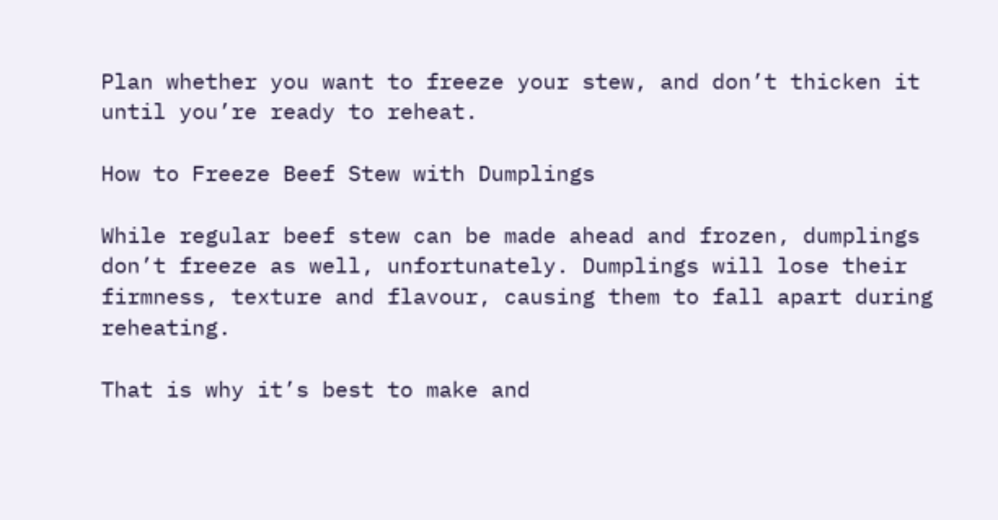Plan whether you want to freeze your stew, and don’t thicken it until you’re ready to reheat.

How to Freeze Beef Stew with Dumplings

While regular beef stew can be made ahead and frozen, dumplings don’t freeze as well, unfortunately. Dumplings will lose their firmness, texture and flavour, causing them to fall apart during reheating.

That is why it’s best to make and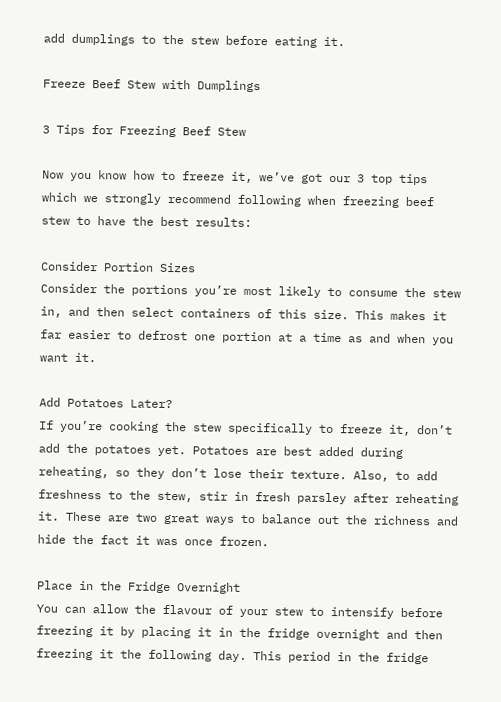add dumplings to the stew before eating it.

Freeze Beef Stew with Dumplings

3 Tips for Freezing Beef Stew

Now you know how to freeze it, we’ve got our 3 top tips which we strongly recommend following when freezing beef stew to have the best results:

Consider Portion Sizes
Consider the portions you’re most likely to consume the stew in, and then select containers of this size. This makes it far easier to defrost one portion at a time as and when you want it.

Add Potatoes Later?
If you’re cooking the stew specifically to freeze it, don’t add the potatoes yet. Potatoes are best added during reheating, so they don’t lose their texture. Also, to add freshness to the stew, stir in fresh parsley after reheating it. These are two great ways to balance out the richness and hide the fact it was once frozen.

Place in the Fridge Overnight
You can allow the flavour of your stew to intensify before freezing it by placing it in the fridge overnight and then freezing it the following day. This period in the fridge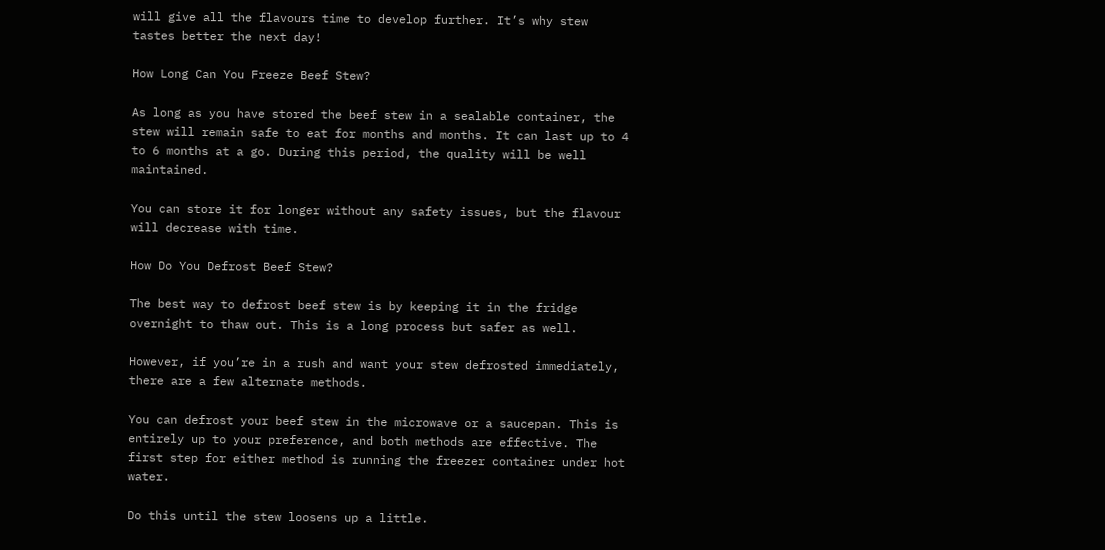will give all the flavours time to develop further. It’s why stew tastes better the next day!

How Long Can You Freeze Beef Stew?

As long as you have stored the beef stew in a sealable container, the stew will remain safe to eat for months and months. It can last up to 4 to 6 months at a go. During this period, the quality will be well maintained.

You can store it for longer without any safety issues, but the flavour will decrease with time.

How Do You Defrost Beef Stew?

The best way to defrost beef stew is by keeping it in the fridge overnight to thaw out. This is a long process but safer as well.

However, if you’re in a rush and want your stew defrosted immediately, there are a few alternate methods.

You can defrost your beef stew in the microwave or a saucepan. This is entirely up to your preference, and both methods are effective. The first step for either method is running the freezer container under hot water.

Do this until the stew loosens up a little.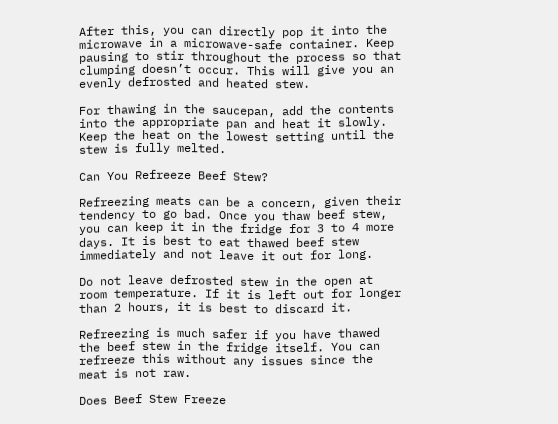After this, you can directly pop it into the microwave in a microwave-safe container. Keep pausing to stir throughout the process so that clumping doesn’t occur. This will give you an evenly defrosted and heated stew.

For thawing in the saucepan, add the contents into the appropriate pan and heat it slowly. Keep the heat on the lowest setting until the stew is fully melted.

Can You Refreeze Beef Stew?

Refreezing meats can be a concern, given their tendency to go bad. Once you thaw beef stew, you can keep it in the fridge for 3 to 4 more days. It is best to eat thawed beef stew immediately and not leave it out for long.

Do not leave defrosted stew in the open at room temperature. If it is left out for longer than 2 hours, it is best to discard it.

Refreezing is much safer if you have thawed the beef stew in the fridge itself. You can refreeze this without any issues since the meat is not raw.

Does Beef Stew Freeze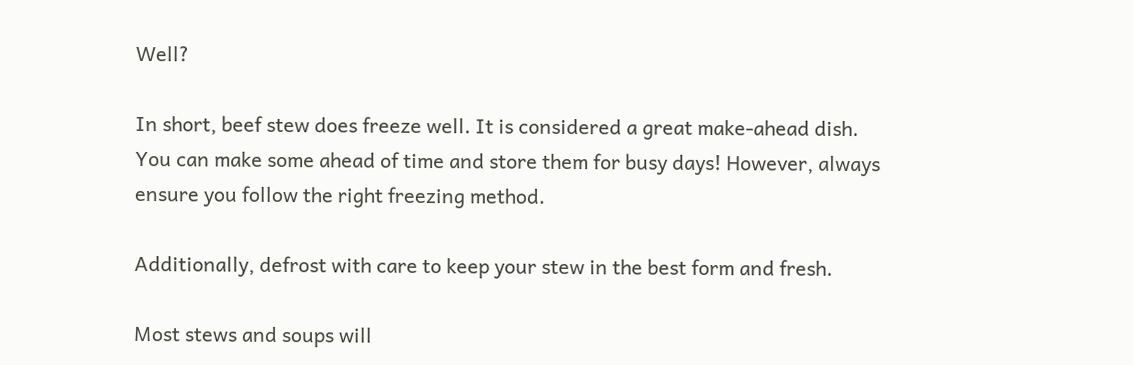Well?

In short, beef stew does freeze well. It is considered a great make-ahead dish. You can make some ahead of time and store them for busy days! However, always ensure you follow the right freezing method.

Additionally, defrost with care to keep your stew in the best form and fresh.

Most stews and soups will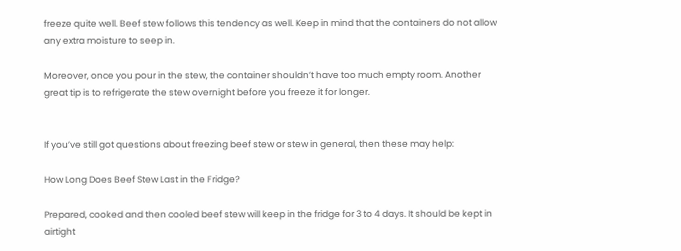freeze quite well. Beef stew follows this tendency as well. Keep in mind that the containers do not allow any extra moisture to seep in.

Moreover, once you pour in the stew, the container shouldn’t have too much empty room. Another great tip is to refrigerate the stew overnight before you freeze it for longer.


If you’ve still got questions about freezing beef stew or stew in general, then these may help:

How Long Does Beef Stew Last in the Fridge?

Prepared, cooked and then cooled beef stew will keep in the fridge for 3 to 4 days. It should be kept in airtight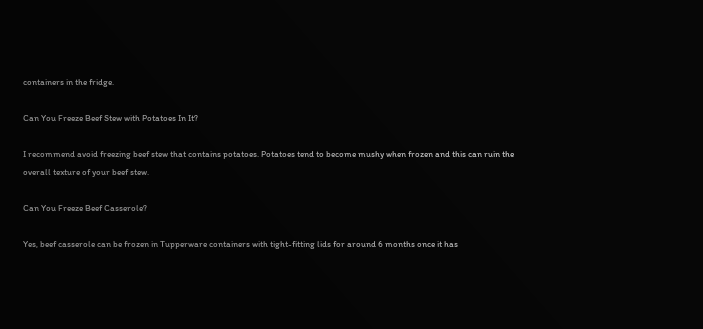containers in the fridge.

Can You Freeze Beef Stew with Potatoes In It?

I recommend avoid freezing beef stew that contains potatoes. Potatoes tend to become mushy when frozen and this can ruin the overall texture of your beef stew.

Can You Freeze Beef Casserole?

Yes, beef casserole can be frozen in Tupperware containers with tight-fitting lids for around 6 months once it has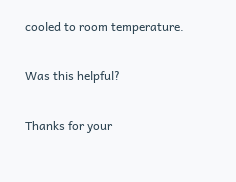cooled to room temperature.

Was this helpful?

Thanks for your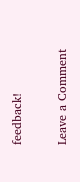feedback!

Leave a Comment